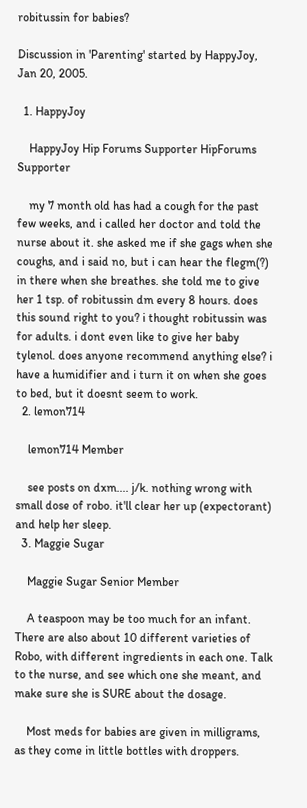robitussin for babies?

Discussion in 'Parenting' started by HappyJoy, Jan 20, 2005.

  1. HappyJoy

    HappyJoy Hip Forums Supporter HipForums Supporter

    my 7 month old has had a cough for the past few weeks, and i called her doctor and told the nurse about it. she asked me if she gags when she coughs, and i said no, but i can hear the flegm(?) in there when she breathes. she told me to give her 1 tsp. of robitussin dm every 8 hours. does this sound right to you? i thought robitussin was for adults. i dont even like to give her baby tylenol. does anyone recommend anything else? i have a humidifier and i turn it on when she goes to bed, but it doesnt seem to work.
  2. lemon714

    lemon714 Member

    see posts on dxm.... j/k. nothing wrong with small dose of robo. it'll clear her up (expectorant) and help her sleep.
  3. Maggie Sugar

    Maggie Sugar Senior Member

    A teaspoon may be too much for an infant. There are also about 10 different varieties of Robo, with different ingredients in each one. Talk to the nurse, and see which one she meant, and make sure she is SURE about the dosage.

    Most meds for babies are given in milligrams, as they come in little bottles with droppers.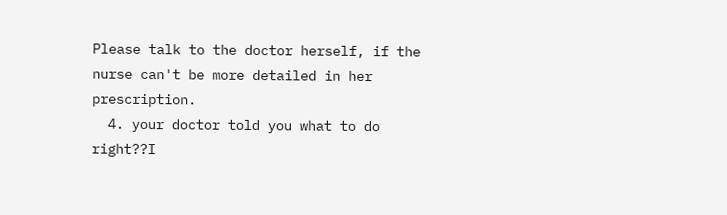Please talk to the doctor herself, if the nurse can't be more detailed in her prescription.
  4. your doctor told you what to do right??I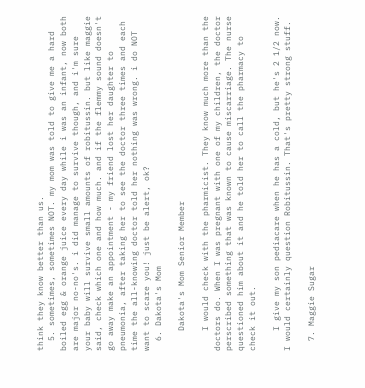think they know better than us.
  5. sometimes, sometimes NOT. my mom was told to give me a hard boiled egg & orange juice every day while i was an infant, now both are major no-no's. i did manage to survive though, and i'm sure your baby will survive small amounts of robitussin. but like maggie said, check which one and how much. and if the flemmy sound doesn't go away make an appointment - my friend lost her daughter to pneumonia, after taking her to see the doctor three times and each time the all-knowing doctor told her nothing was wrong. i do NOT want to scare you! just be alert, ok?
  6. Dakota's Mom

    Dakota's Mom Senior Member

    I would check with the pharmicist. They know much more than the doctors do. When I was pregnant with one of my children, the doctor perscribed something that was known to cause miscarriage. The nurse questioned him about it and he told her to call the pharmacy to check it out.

    I give my son pediacare when he has a cold, but he's 2 1/2 now. I would certainly question Robitussin. That's pretty strong stuff.

  7. Maggie Sugar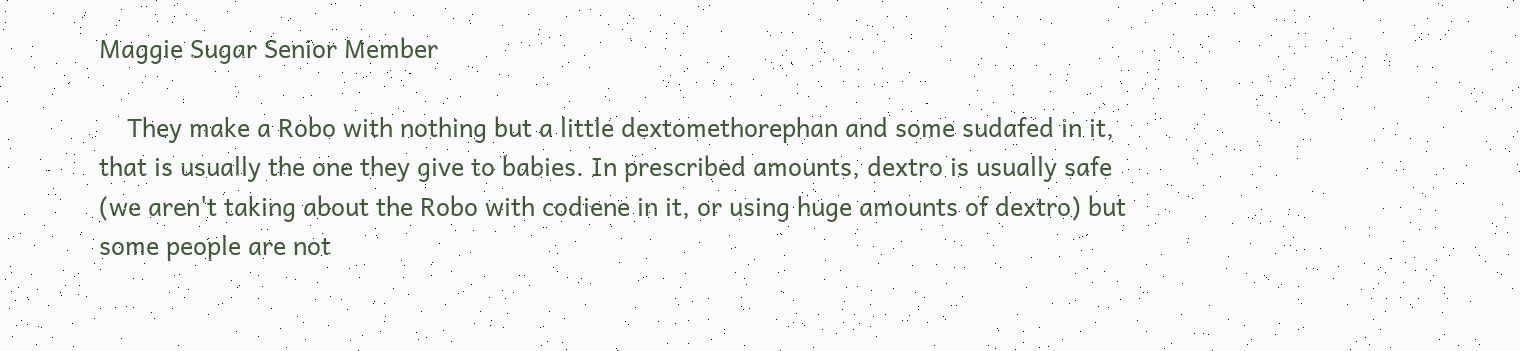Maggie Sugar Senior Member

    They make a Robo with nothing but a little dextomethorephan and some sudafed in it, that is usually the one they give to babies. In prescribed amounts, dextro is usually safe (we aren't taking about the Robo with codiene in it, or using huge amounts of dextro) but some people are not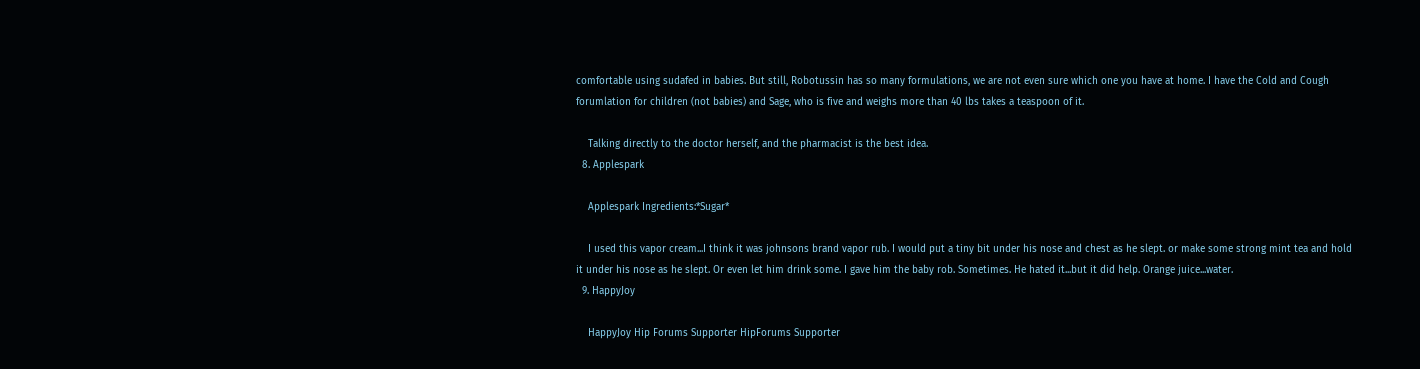comfortable using sudafed in babies. But still, Robotussin has so many formulations, we are not even sure which one you have at home. I have the Cold and Cough forumlation for children (not babies) and Sage, who is five and weighs more than 40 lbs takes a teaspoon of it.

    Talking directly to the doctor herself, and the pharmacist is the best idea.
  8. Applespark

    Applespark Ingredients:*Sugar*

    I used this vapor cream...I think it was johnsons brand vapor rub. I would put a tiny bit under his nose and chest as he slept. or make some strong mint tea and hold it under his nose as he slept. Or even let him drink some. I gave him the baby rob. Sometimes. He hated it...but it did help. Orange juice...water.
  9. HappyJoy

    HappyJoy Hip Forums Supporter HipForums Supporter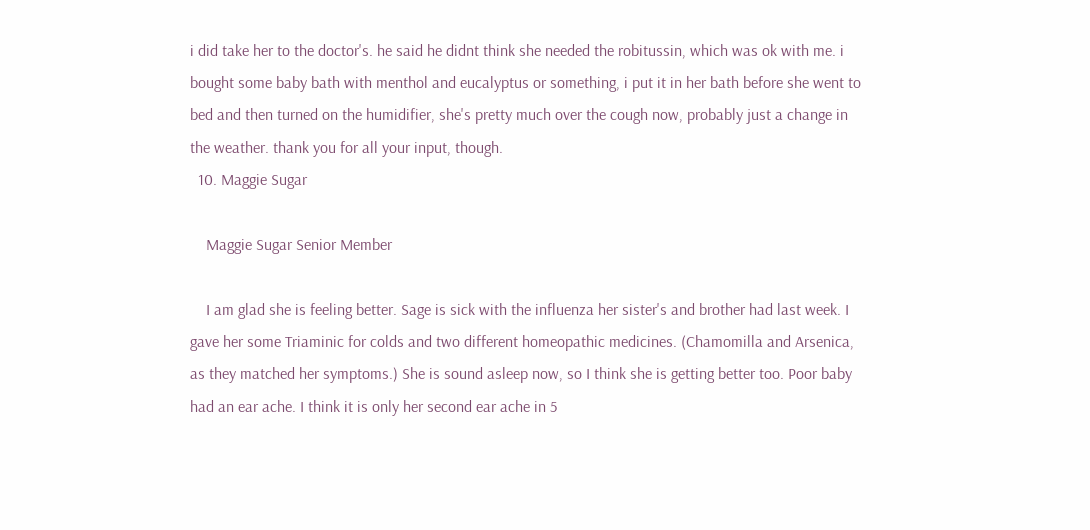i did take her to the doctor's. he said he didnt think she needed the robitussin, which was ok with me. i bought some baby bath with menthol and eucalyptus or something, i put it in her bath before she went to bed and then turned on the humidifier, she's pretty much over the cough now, probably just a change in the weather. thank you for all your input, though.
  10. Maggie Sugar

    Maggie Sugar Senior Member

    I am glad she is feeling better. Sage is sick with the influenza her sister's and brother had last week. I gave her some Triaminic for colds and two different homeopathic medicines. (Chamomilla and Arsenica, as they matched her symptoms.) She is sound asleep now, so I think she is getting better too. Poor baby had an ear ache. I think it is only her second ear ache in 5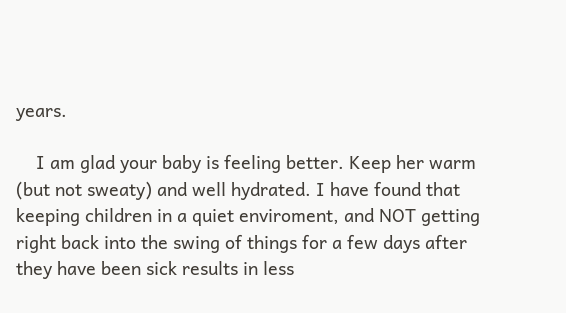years.

    I am glad your baby is feeling better. Keep her warm (but not sweaty) and well hydrated. I have found that keeping children in a quiet enviroment, and NOT getting right back into the swing of things for a few days after they have been sick results in less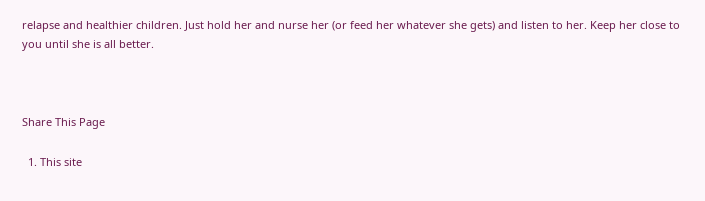relapse and healthier children. Just hold her and nurse her (or feed her whatever she gets) and listen to her. Keep her close to you until she is all better.



Share This Page

  1. This site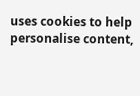uses cookies to help personalise content,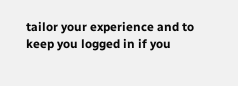tailor your experience and to keep you logged in if you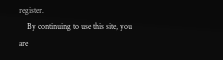register.
    By continuing to use this site, you are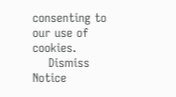consenting to our use of cookies.
    Dismiss Notice